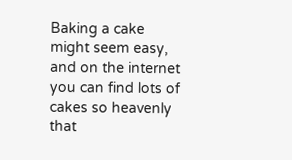Baking a cake might seem easy, and on the internet you can find lots of cakes so heavenly that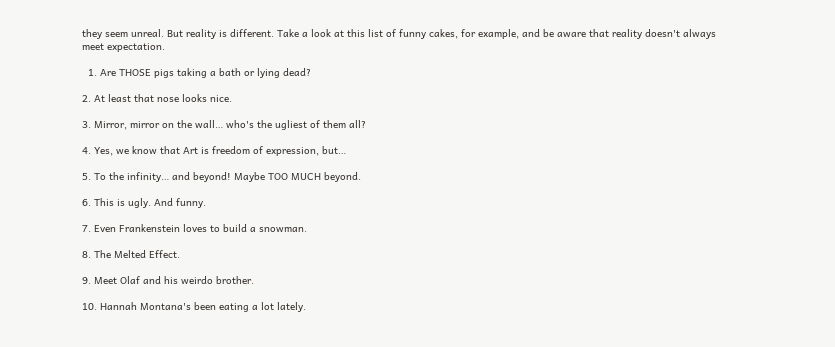they seem unreal. But reality is different. Take a look at this list of funny cakes, for example, and be aware that reality doesn't always meet expectation.

  1. Are THOSE pigs taking a bath or lying dead?

2. At least that nose looks nice.

3. Mirror, mirror on the wall… who's the ugliest of them all?

4. Yes, we know that Art is freedom of expression, but…

5. To the infinity… and beyond! Maybe TOO MUCH beyond.

6. This is ugly. And funny.

7. Even Frankenstein loves to build a snowman.

8. The Melted Effect.

9. Meet Olaf and his weirdo brother.

10. Hannah Montana's been eating a lot lately.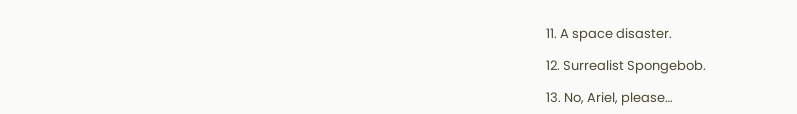11. A space disaster.

12. Surrealist Spongebob.

13. No, Ariel, please…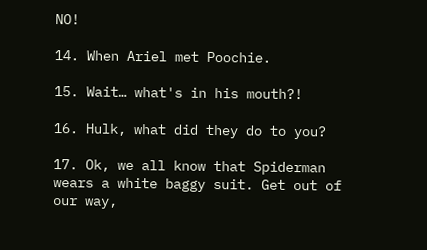NO!

14. When Ariel met Poochie.

15. Wait… what's in his mouth?!

16. Hulk, what did they do to you?

17. Ok, we all know that Spiderman wears a white baggy suit. Get out of our way,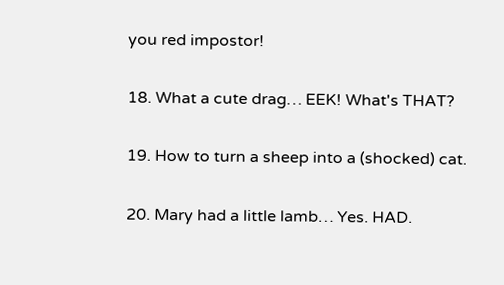you red impostor!

18. What a cute drag… EEK! What's THAT?

19. How to turn a sheep into a (shocked) cat.

20. Mary had a little lamb… Yes. HAD.